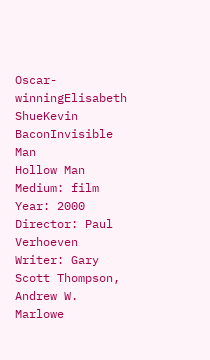Oscar-winningElisabeth ShueKevin BaconInvisible Man
Hollow Man
Medium: film
Year: 2000
Director: Paul Verhoeven
Writer: Gary Scott Thompson, Andrew W. Marlowe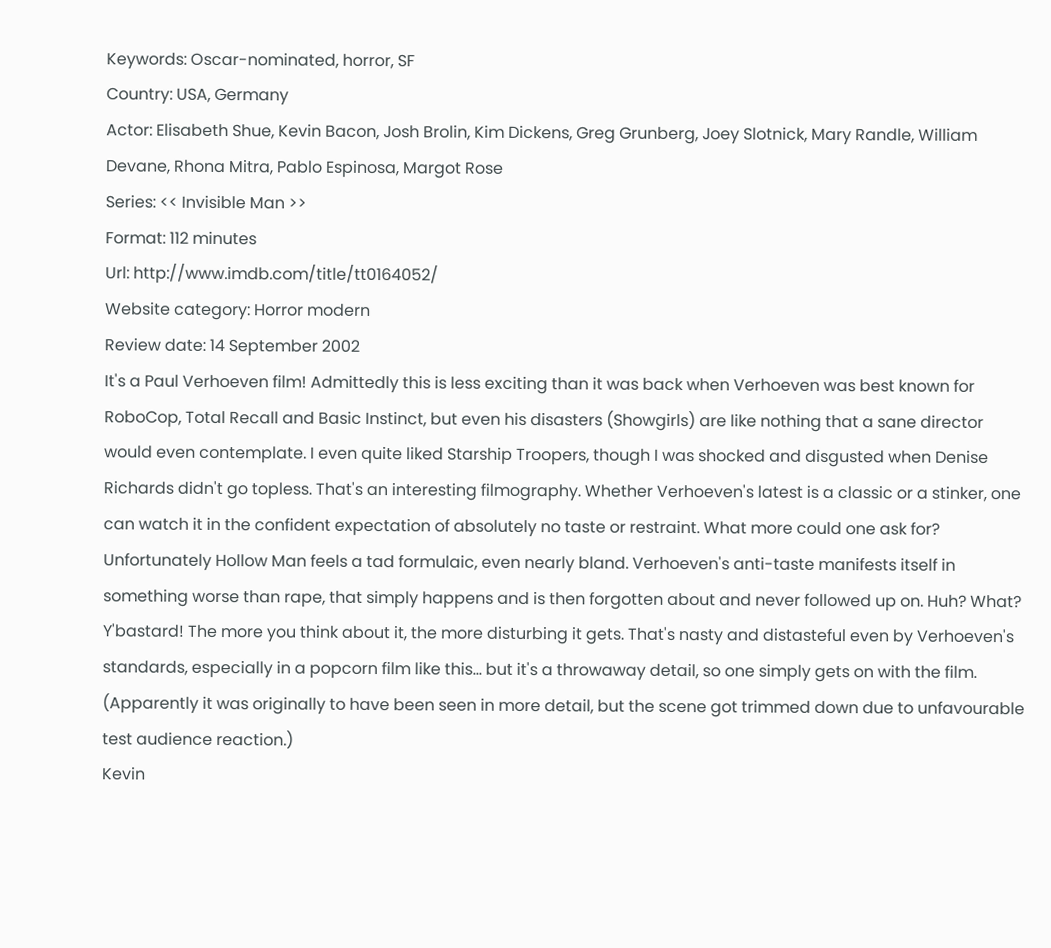Keywords: Oscar-nominated, horror, SF
Country: USA, Germany
Actor: Elisabeth Shue, Kevin Bacon, Josh Brolin, Kim Dickens, Greg Grunberg, Joey Slotnick, Mary Randle, William Devane, Rhona Mitra, Pablo Espinosa, Margot Rose
Series: << Invisible Man >>
Format: 112 minutes
Url: http://www.imdb.com/title/tt0164052/
Website category: Horror modern
Review date: 14 September 2002
It's a Paul Verhoeven film! Admittedly this is less exciting than it was back when Verhoeven was best known for RoboCop, Total Recall and Basic Instinct, but even his disasters (Showgirls) are like nothing that a sane director would even contemplate. I even quite liked Starship Troopers, though I was shocked and disgusted when Denise Richards didn't go topless. That's an interesting filmography. Whether Verhoeven's latest is a classic or a stinker, one can watch it in the confident expectation of absolutely no taste or restraint. What more could one ask for?
Unfortunately Hollow Man feels a tad formulaic, even nearly bland. Verhoeven's anti-taste manifests itself in something worse than rape, that simply happens and is then forgotten about and never followed up on. Huh? What? Y'bastard! The more you think about it, the more disturbing it gets. That's nasty and distasteful even by Verhoeven's standards, especially in a popcorn film like this... but it's a throwaway detail, so one simply gets on with the film. (Apparently it was originally to have been seen in more detail, but the scene got trimmed down due to unfavourable test audience reaction.)
Kevin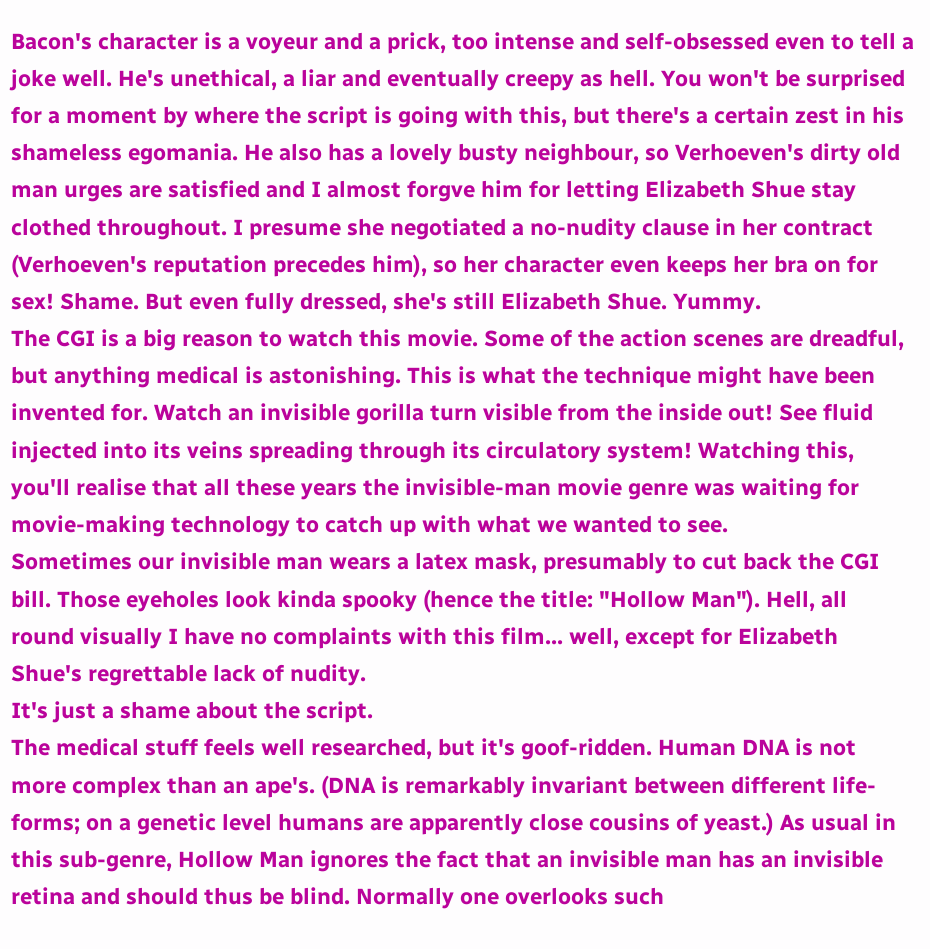Bacon's character is a voyeur and a prick, too intense and self-obsessed even to tell a joke well. He's unethical, a liar and eventually creepy as hell. You won't be surprised for a moment by where the script is going with this, but there's a certain zest in his shameless egomania. He also has a lovely busty neighbour, so Verhoeven's dirty old man urges are satisfied and I almost forgve him for letting Elizabeth Shue stay clothed throughout. I presume she negotiated a no-nudity clause in her contract (Verhoeven's reputation precedes him), so her character even keeps her bra on for sex! Shame. But even fully dressed, she's still Elizabeth Shue. Yummy.
The CGI is a big reason to watch this movie. Some of the action scenes are dreadful, but anything medical is astonishing. This is what the technique might have been invented for. Watch an invisible gorilla turn visible from the inside out! See fluid injected into its veins spreading through its circulatory system! Watching this, you'll realise that all these years the invisible-man movie genre was waiting for movie-making technology to catch up with what we wanted to see.
Sometimes our invisible man wears a latex mask, presumably to cut back the CGI bill. Those eyeholes look kinda spooky (hence the title: "Hollow Man"). Hell, all round visually I have no complaints with this film... well, except for Elizabeth Shue's regrettable lack of nudity.
It's just a shame about the script.
The medical stuff feels well researched, but it's goof-ridden. Human DNA is not more complex than an ape's. (DNA is remarkably invariant between different life-forms; on a genetic level humans are apparently close cousins of yeast.) As usual in this sub-genre, Hollow Man ignores the fact that an invisible man has an invisible retina and should thus be blind. Normally one overlooks such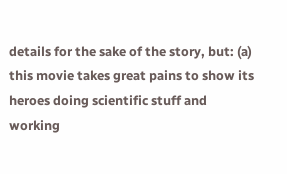details for the sake of the story, but: (a) this movie takes great pains to show its heroes doing scientific stuff and working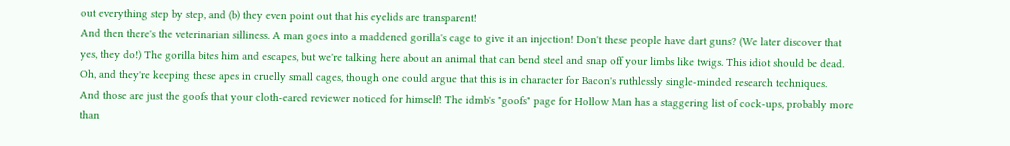out everything step by step, and (b) they even point out that his eyelids are transparent!
And then there's the veterinarian silliness. A man goes into a maddened gorilla's cage to give it an injection! Don't these people have dart guns? (We later discover that yes, they do!) The gorilla bites him and escapes, but we're talking here about an animal that can bend steel and snap off your limbs like twigs. This idiot should be dead. Oh, and they're keeping these apes in cruelly small cages, though one could argue that this is in character for Bacon's ruthlessly single-minded research techniques.
And those are just the goofs that your cloth-eared reviewer noticed for himself! The idmb's "goofs" page for Hollow Man has a staggering list of cock-ups, probably more than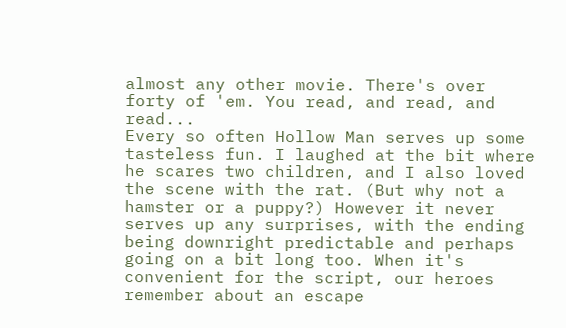almost any other movie. There's over forty of 'em. You read, and read, and read...
Every so often Hollow Man serves up some tasteless fun. I laughed at the bit where he scares two children, and I also loved the scene with the rat. (But why not a hamster or a puppy?) However it never serves up any surprises, with the ending being downright predictable and perhaps going on a bit long too. When it's convenient for the script, our heroes remember about an escape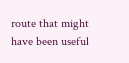route that might have been useful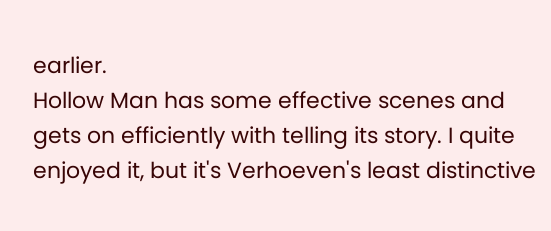earlier.
Hollow Man has some effective scenes and gets on efficiently with telling its story. I quite enjoyed it, but it's Verhoeven's least distinctive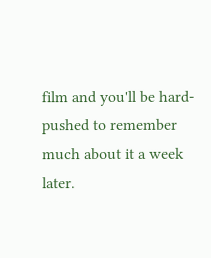film and you'll be hard-pushed to remember much about it a week later.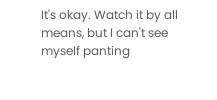It's okay. Watch it by all means, but I can't see myself panting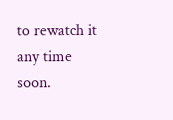to rewatch it any time soon.